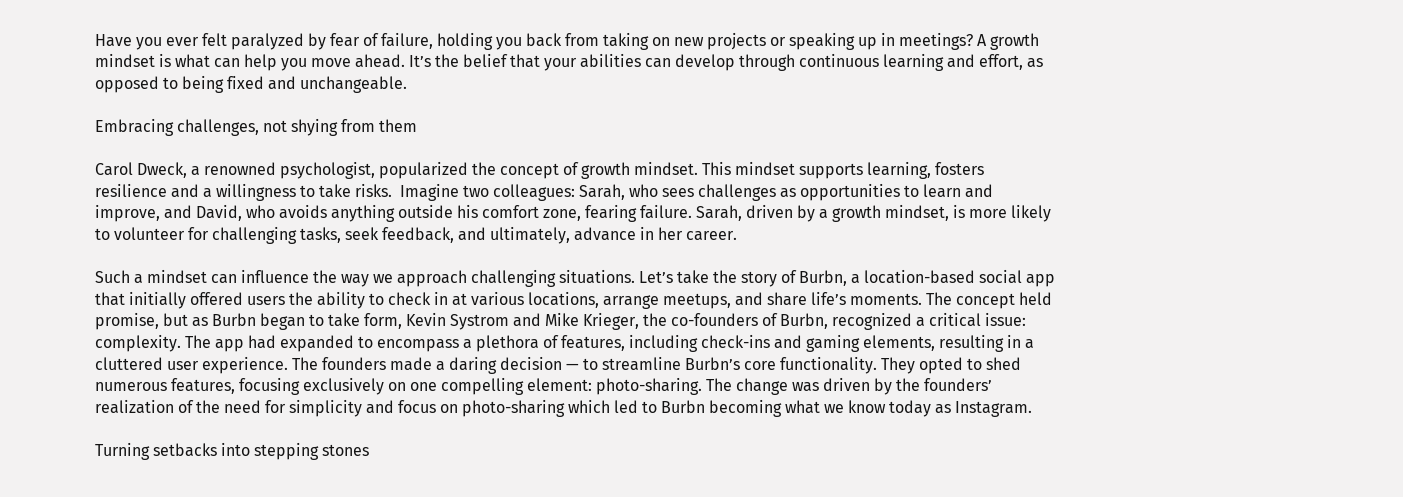Have you ever felt paralyzed by fear of failure, holding you back from taking on new projects or speaking up in meetings? A growth mindset is what can help you move ahead. It’s the belief that your abilities can develop through continuous learning and effort, as opposed to being fixed and unchangeable.

Embracing challenges, not shying from them

Carol Dweck, a renowned psychologist, popularized the concept of growth mindset. This mindset supports learning, fosters resilience and a willingness to take risks.  Imagine two colleagues: Sarah, who sees challenges as opportunities to learn and improve, and David, who avoids anything outside his comfort zone, fearing failure. Sarah, driven by a growth mindset, is more likely to volunteer for challenging tasks, seek feedback, and ultimately, advance in her career.

Such a mindset can influence the way we approach challenging situations. Let’s take the story of Burbn, a location-based social app that initially offered users the ability to check in at various locations, arrange meetups, and share life’s moments. The concept held promise, but as Burbn began to take form, Kevin Systrom and Mike Krieger, the co-founders of Burbn, recognized a critical issue: complexity. The app had expanded to encompass a plethora of features, including check-ins and gaming elements, resulting in a cluttered user experience. The founders made a daring decision — to streamline Burbn’s core functionality. They opted to shed numerous features, focusing exclusively on one compelling element: photo-sharing. The change was driven by the founders’ realization of the need for simplicity and focus on photo-sharing which led to Burbn becoming what we know today as Instagram.

Turning setbacks into stepping stones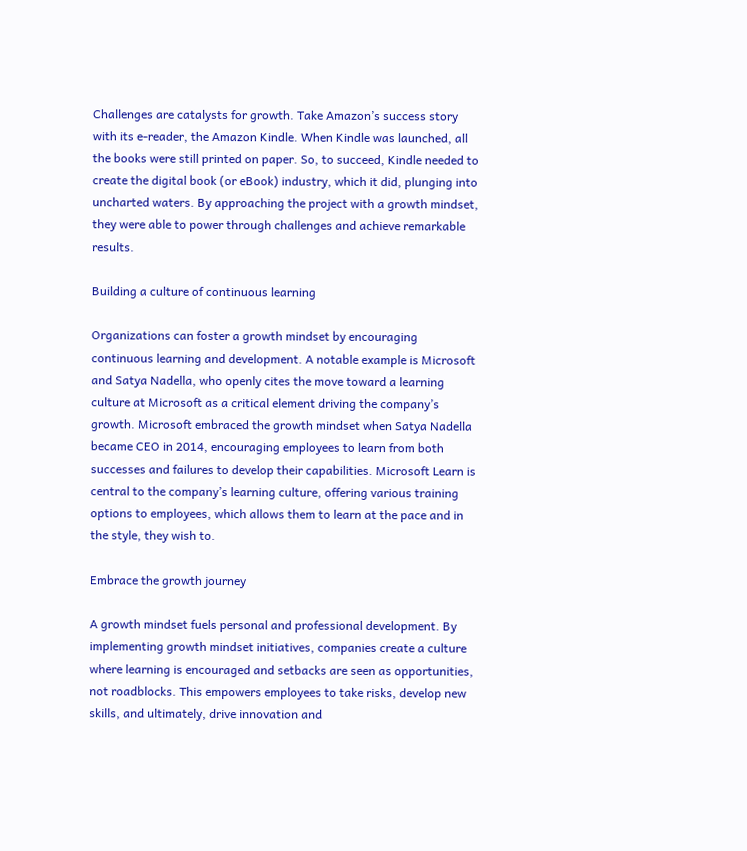Challenges are catalysts for growth. Take Amazon’s success story with its e-reader, the Amazon Kindle. When Kindle was launched, all the books were still printed on paper. So, to succeed, Kindle needed to create the digital book (or eBook) industry, which it did, plunging into uncharted waters. By approaching the project with a growth mindset, they were able to power through challenges and achieve remarkable results.

Building a culture of continuous learning

Organizations can foster a growth mindset by encouraging continuous learning and development. A notable example is Microsoft and Satya Nadella, who openly cites the move toward a learning culture at Microsoft as a critical element driving the company’s growth. Microsoft embraced the growth mindset when Satya Nadella became CEO in 2014, encouraging employees to learn from both successes and failures to develop their capabilities. Microsoft Learn is central to the company’s learning culture, offering various training options to employees, which allows them to learn at the pace and in the style, they wish to.

Embrace the growth journey

A growth mindset fuels personal and professional development. By implementing growth mindset initiatives, companies create a culture where learning is encouraged and setbacks are seen as opportunities, not roadblocks. This empowers employees to take risks, develop new skills, and ultimately, drive innovation and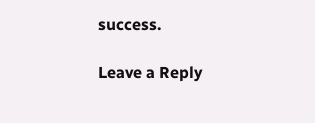success.

Leave a Reply